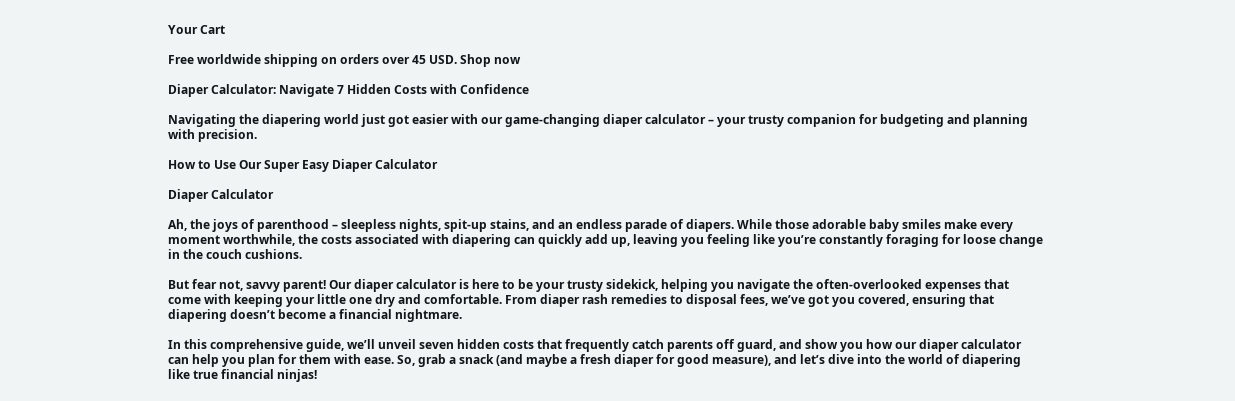Your Cart

Free worldwide shipping on orders over 45 USD. Shop now

Diaper Calculator: Navigate 7 Hidden Costs with Confidence

Navigating the diapering world just got easier with our game-changing diaper calculator – your trusty companion for budgeting and planning with precision.

How to Use Our Super Easy Diaper Calculator

Diaper Calculator

Ah, the joys of parenthood – sleepless nights, spit-up stains, and an endless parade of diapers. While those adorable baby smiles make every moment worthwhile, the costs associated with diapering can quickly add up, leaving you feeling like you’re constantly foraging for loose change in the couch cushions.

But fear not, savvy parent! Our diaper calculator is here to be your trusty sidekick, helping you navigate the often-overlooked expenses that come with keeping your little one dry and comfortable. From diaper rash remedies to disposal fees, we’ve got you covered, ensuring that diapering doesn’t become a financial nightmare.

In this comprehensive guide, we’ll unveil seven hidden costs that frequently catch parents off guard, and show you how our diaper calculator can help you plan for them with ease. So, grab a snack (and maybe a fresh diaper for good measure), and let’s dive into the world of diapering like true financial ninjas!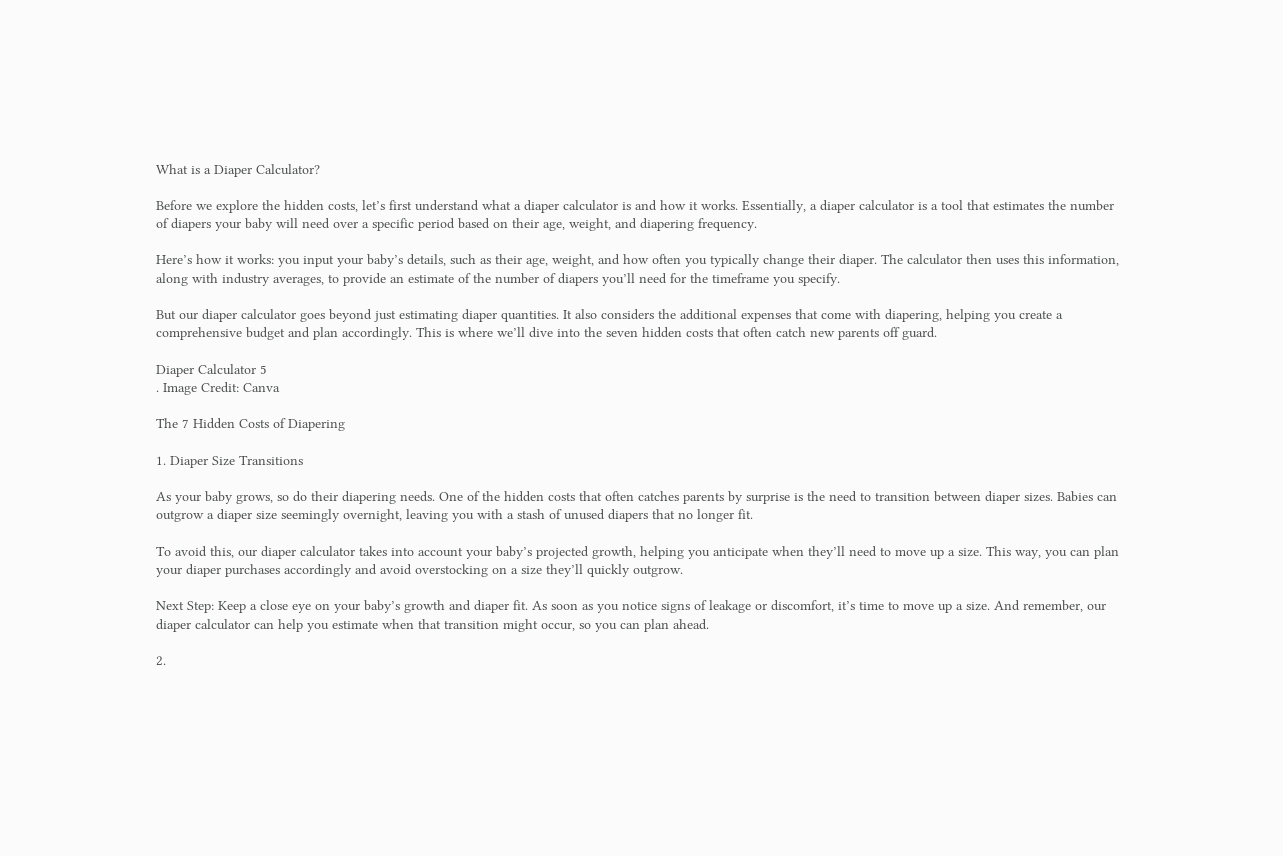What is a Diaper Calculator?

Before we explore the hidden costs, let’s first understand what a diaper calculator is and how it works. Essentially, a diaper calculator is a tool that estimates the number of diapers your baby will need over a specific period based on their age, weight, and diapering frequency.

Here’s how it works: you input your baby’s details, such as their age, weight, and how often you typically change their diaper. The calculator then uses this information, along with industry averages, to provide an estimate of the number of diapers you’ll need for the timeframe you specify.

But our diaper calculator goes beyond just estimating diaper quantities. It also considers the additional expenses that come with diapering, helping you create a comprehensive budget and plan accordingly. This is where we’ll dive into the seven hidden costs that often catch new parents off guard.

Diaper Calculator 5
. Image Credit: Canva

The 7 Hidden Costs of Diapering

1. Diaper Size Transitions

As your baby grows, so do their diapering needs. One of the hidden costs that often catches parents by surprise is the need to transition between diaper sizes. Babies can outgrow a diaper size seemingly overnight, leaving you with a stash of unused diapers that no longer fit.

To avoid this, our diaper calculator takes into account your baby’s projected growth, helping you anticipate when they’ll need to move up a size. This way, you can plan your diaper purchases accordingly and avoid overstocking on a size they’ll quickly outgrow.

Next Step: Keep a close eye on your baby’s growth and diaper fit. As soon as you notice signs of leakage or discomfort, it’s time to move up a size. And remember, our diaper calculator can help you estimate when that transition might occur, so you can plan ahead.

2.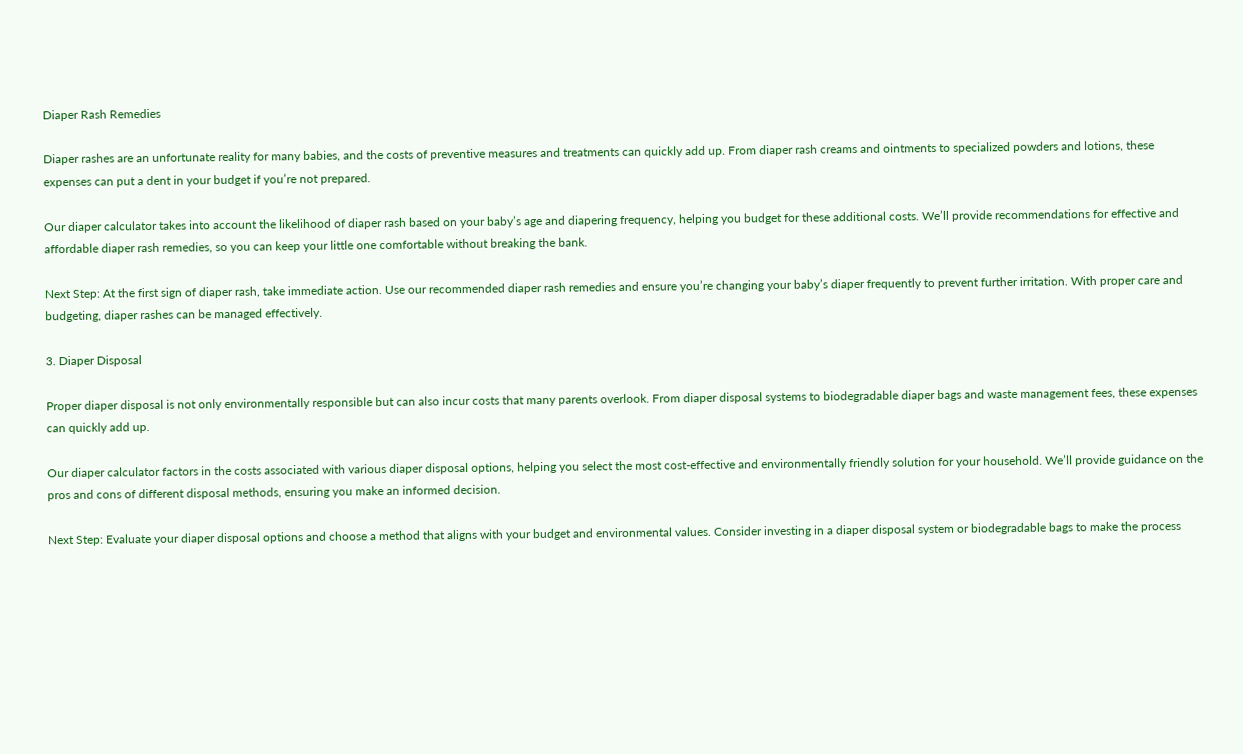Diaper Rash Remedies

Diaper rashes are an unfortunate reality for many babies, and the costs of preventive measures and treatments can quickly add up. From diaper rash creams and ointments to specialized powders and lotions, these expenses can put a dent in your budget if you’re not prepared.

Our diaper calculator takes into account the likelihood of diaper rash based on your baby’s age and diapering frequency, helping you budget for these additional costs. We’ll provide recommendations for effective and affordable diaper rash remedies, so you can keep your little one comfortable without breaking the bank.

Next Step: At the first sign of diaper rash, take immediate action. Use our recommended diaper rash remedies and ensure you’re changing your baby’s diaper frequently to prevent further irritation. With proper care and budgeting, diaper rashes can be managed effectively.

3. Diaper Disposal

Proper diaper disposal is not only environmentally responsible but can also incur costs that many parents overlook. From diaper disposal systems to biodegradable diaper bags and waste management fees, these expenses can quickly add up.

Our diaper calculator factors in the costs associated with various diaper disposal options, helping you select the most cost-effective and environmentally friendly solution for your household. We’ll provide guidance on the pros and cons of different disposal methods, ensuring you make an informed decision.

Next Step: Evaluate your diaper disposal options and choose a method that aligns with your budget and environmental values. Consider investing in a diaper disposal system or biodegradable bags to make the process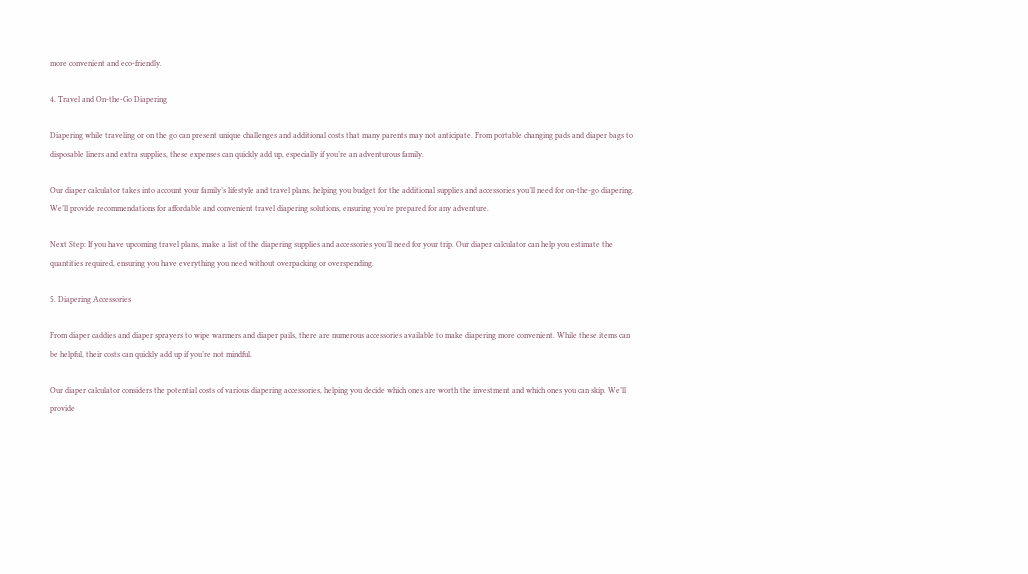more convenient and eco-friendly.

4. Travel and On-the-Go Diapering

Diapering while traveling or on the go can present unique challenges and additional costs that many parents may not anticipate. From portable changing pads and diaper bags to disposable liners and extra supplies, these expenses can quickly add up, especially if you’re an adventurous family.

Our diaper calculator takes into account your family’s lifestyle and travel plans, helping you budget for the additional supplies and accessories you’ll need for on-the-go diapering. We’ll provide recommendations for affordable and convenient travel diapering solutions, ensuring you’re prepared for any adventure.

Next Step: If you have upcoming travel plans, make a list of the diapering supplies and accessories you’ll need for your trip. Our diaper calculator can help you estimate the quantities required, ensuring you have everything you need without overpacking or overspending.

5. Diapering Accessories

From diaper caddies and diaper sprayers to wipe warmers and diaper pails, there are numerous accessories available to make diapering more convenient. While these items can be helpful, their costs can quickly add up if you’re not mindful.

Our diaper calculator considers the potential costs of various diapering accessories, helping you decide which ones are worth the investment and which ones you can skip. We’ll provide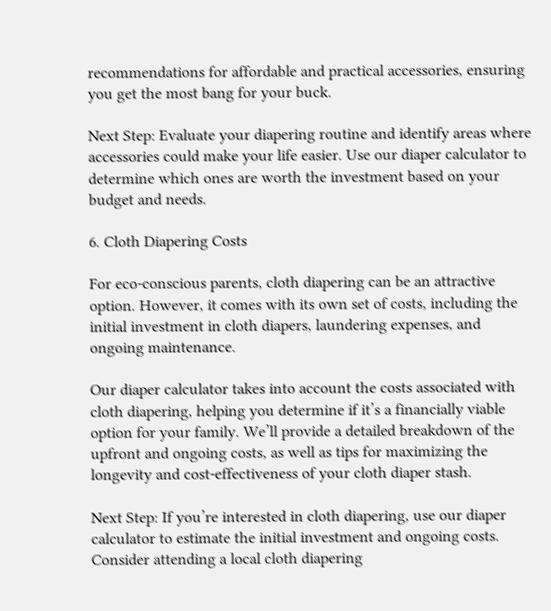recommendations for affordable and practical accessories, ensuring you get the most bang for your buck.

Next Step: Evaluate your diapering routine and identify areas where accessories could make your life easier. Use our diaper calculator to determine which ones are worth the investment based on your budget and needs.

6. Cloth Diapering Costs

For eco-conscious parents, cloth diapering can be an attractive option. However, it comes with its own set of costs, including the initial investment in cloth diapers, laundering expenses, and ongoing maintenance.

Our diaper calculator takes into account the costs associated with cloth diapering, helping you determine if it’s a financially viable option for your family. We’ll provide a detailed breakdown of the upfront and ongoing costs, as well as tips for maximizing the longevity and cost-effectiveness of your cloth diaper stash.

Next Step: If you’re interested in cloth diapering, use our diaper calculator to estimate the initial investment and ongoing costs. Consider attending a local cloth diapering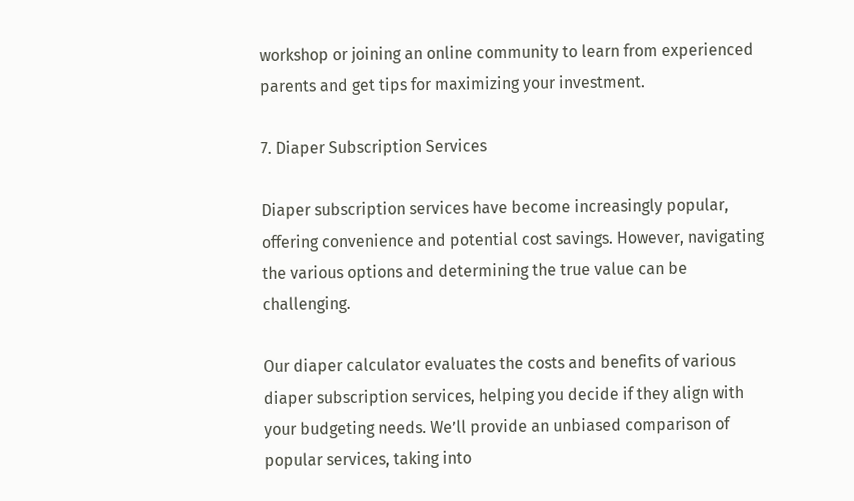workshop or joining an online community to learn from experienced parents and get tips for maximizing your investment.

7. Diaper Subscription Services

Diaper subscription services have become increasingly popular, offering convenience and potential cost savings. However, navigating the various options and determining the true value can be challenging.

Our diaper calculator evaluates the costs and benefits of various diaper subscription services, helping you decide if they align with your budgeting needs. We’ll provide an unbiased comparison of popular services, taking into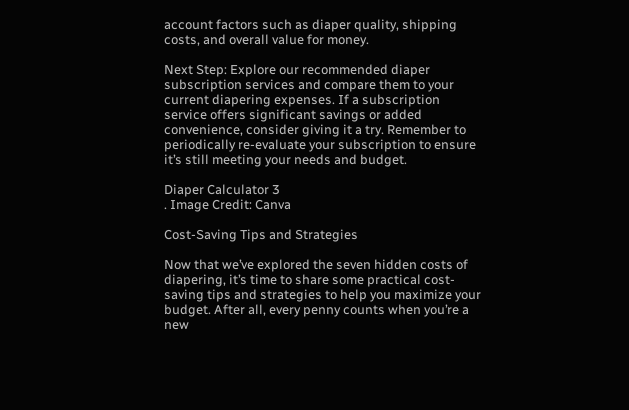account factors such as diaper quality, shipping costs, and overall value for money.

Next Step: Explore our recommended diaper subscription services and compare them to your current diapering expenses. If a subscription service offers significant savings or added convenience, consider giving it a try. Remember to periodically re-evaluate your subscription to ensure it’s still meeting your needs and budget.

Diaper Calculator 3
. Image Credit: Canva

Cost-Saving Tips and Strategies

Now that we’ve explored the seven hidden costs of diapering, it’s time to share some practical cost-saving tips and strategies to help you maximize your budget. After all, every penny counts when you’re a new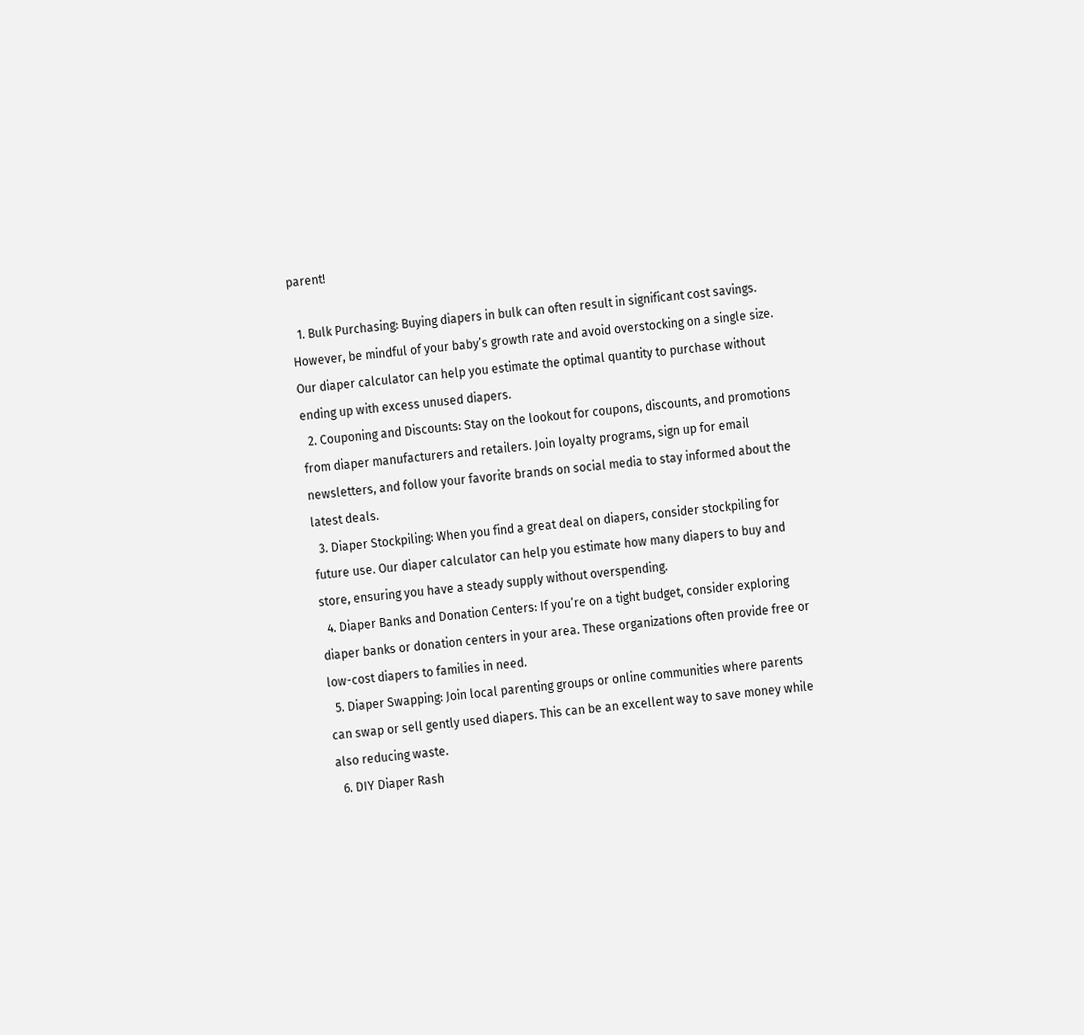parent!

  1. Bulk Purchasing: Buying diapers in bulk can often result in significant cost savings. However, be mindful of your baby’s growth rate and avoid overstocking on a single size. Our diaper calculator can help you estimate the optimal quantity to purchase without ending up with excess unused diapers.
  2. Couponing and Discounts: Stay on the lookout for coupons, discounts, and promotions from diaper manufacturers and retailers. Join loyalty programs, sign up for email newsletters, and follow your favorite brands on social media to stay informed about the latest deals.
  3. Diaper Stockpiling: When you find a great deal on diapers, consider stockpiling for future use. Our diaper calculator can help you estimate how many diapers to buy and store, ensuring you have a steady supply without overspending.
  4. Diaper Banks and Donation Centers: If you’re on a tight budget, consider exploring diaper banks or donation centers in your area. These organizations often provide free or low-cost diapers to families in need.
  5. Diaper Swapping: Join local parenting groups or online communities where parents can swap or sell gently used diapers. This can be an excellent way to save money while also reducing waste.
  6. DIY Diaper Rash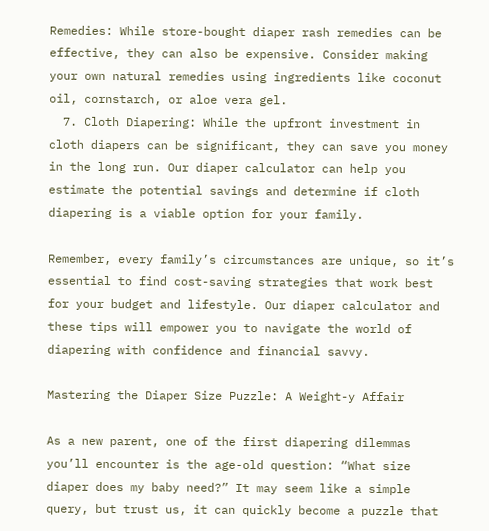Remedies: While store-bought diaper rash remedies can be effective, they can also be expensive. Consider making your own natural remedies using ingredients like coconut oil, cornstarch, or aloe vera gel.
  7. Cloth Diapering: While the upfront investment in cloth diapers can be significant, they can save you money in the long run. Our diaper calculator can help you estimate the potential savings and determine if cloth diapering is a viable option for your family.

Remember, every family’s circumstances are unique, so it’s essential to find cost-saving strategies that work best for your budget and lifestyle. Our diaper calculator and these tips will empower you to navigate the world of diapering with confidence and financial savvy.

Mastering the Diaper Size Puzzle: A Weight-y Affair

As a new parent, one of the first diapering dilemmas you’ll encounter is the age-old question: “What size diaper does my baby need?” It may seem like a simple query, but trust us, it can quickly become a puzzle that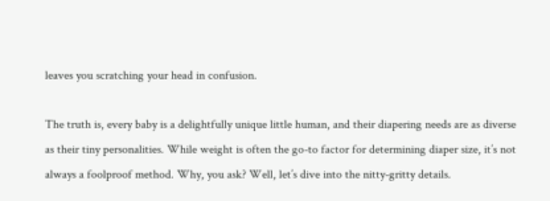leaves you scratching your head in confusion.

The truth is, every baby is a delightfully unique little human, and their diapering needs are as diverse as their tiny personalities. While weight is often the go-to factor for determining diaper size, it’s not always a foolproof method. Why, you ask? Well, let’s dive into the nitty-gritty details.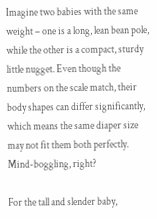Imagine two babies with the same weight – one is a long, lean bean pole, while the other is a compact, sturdy little nugget. Even though the numbers on the scale match, their body shapes can differ significantly, which means the same diaper size may not fit them both perfectly. Mind-boggling, right?

For the tall and slender baby,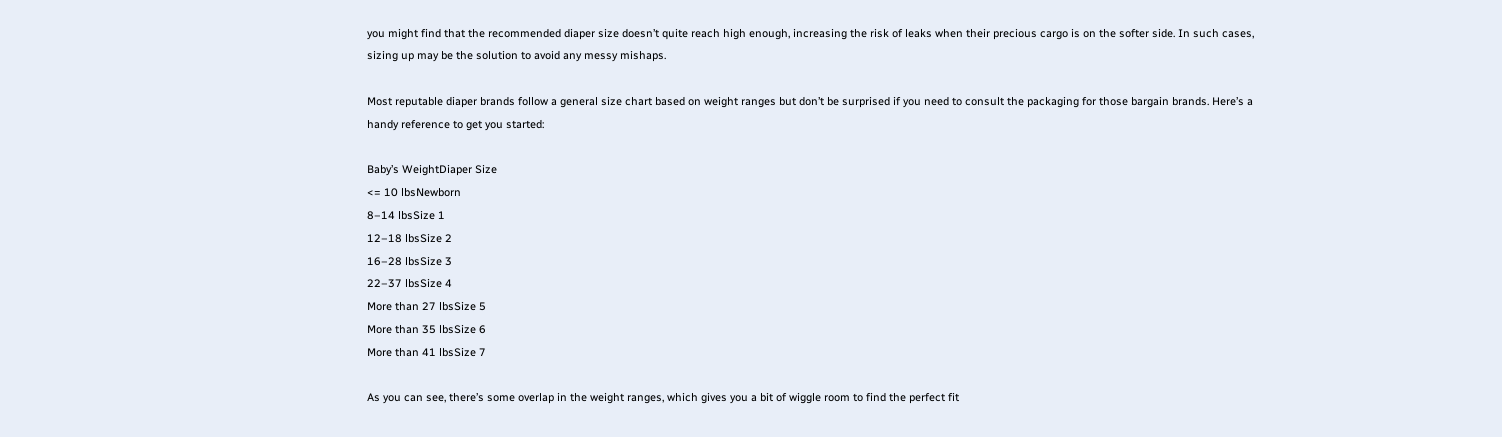you might find that the recommended diaper size doesn’t quite reach high enough, increasing the risk of leaks when their precious cargo is on the softer side. In such cases, sizing up may be the solution to avoid any messy mishaps.

Most reputable diaper brands follow a general size chart based on weight ranges but don’t be surprised if you need to consult the packaging for those bargain brands. Here’s a handy reference to get you started:

Baby’s WeightDiaper Size
<= 10 lbsNewborn
8–14 lbsSize 1
12–18 lbsSize 2
16–28 lbsSize 3
22–37 lbsSize 4
More than 27 lbsSize 5
More than 35 lbsSize 6
More than 41 lbsSize 7

As you can see, there’s some overlap in the weight ranges, which gives you a bit of wiggle room to find the perfect fit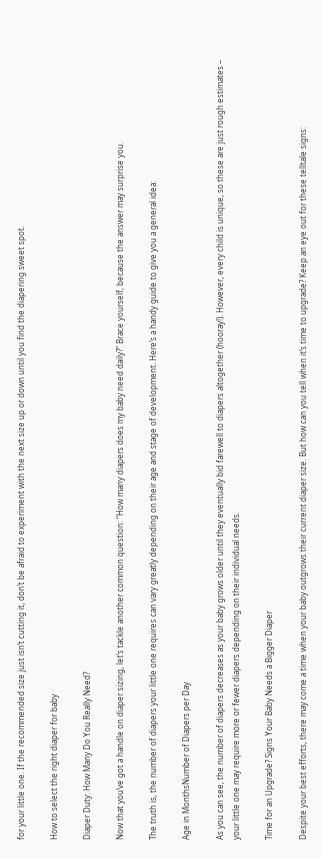for your little one. If the recommended size just isn’t cutting it, don’t be afraid to experiment with the next size up or down until you find the diapering sweet spot.

How to select the right diaper for baby

Diaper Duty: How Many Do You Really Need?

Now that you’ve got a handle on diaper sizing, let’s tackle another common question: “How many diapers does my baby need daily?” Brace yourself, because the answer may surprise you.

The truth is, the number of diapers your little one requires can vary greatly depending on their age and stage of development. Here’s a handy guide to give you a general idea:

Age in MonthsNumber of Diapers per Day

As you can see, the number of diapers decreases as your baby grows older until they eventually bid farewell to diapers altogether (hooray!). However, every child is unique, so these are just rough estimates – your little one may require more or fewer diapers depending on their individual needs.

Time for an Upgrade? Signs Your Baby Needs a Bigger Diaper

Despite your best efforts, there may come a time when your baby outgrows their current diaper size. But how can you tell when it’s time to upgrade? Keep an eye out for these telltale signs: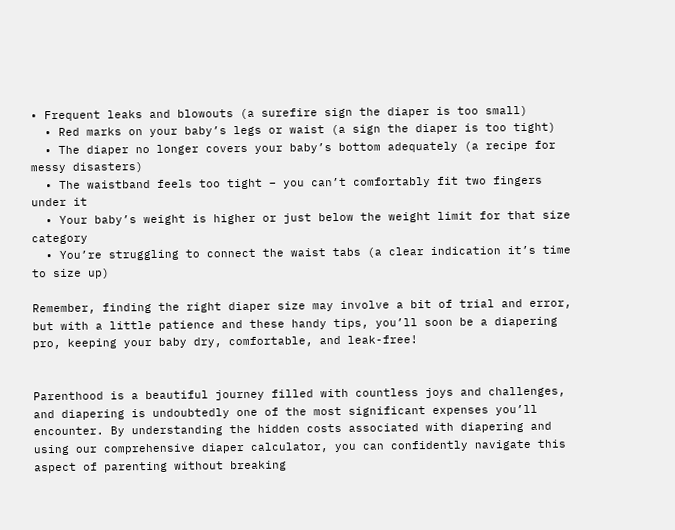• Frequent leaks and blowouts (a surefire sign the diaper is too small)
  • Red marks on your baby’s legs or waist (a sign the diaper is too tight)
  • The diaper no longer covers your baby’s bottom adequately (a recipe for messy disasters)
  • The waistband feels too tight – you can’t comfortably fit two fingers under it
  • Your baby’s weight is higher or just below the weight limit for that size category
  • You’re struggling to connect the waist tabs (a clear indication it’s time to size up)

Remember, finding the right diaper size may involve a bit of trial and error, but with a little patience and these handy tips, you’ll soon be a diapering pro, keeping your baby dry, comfortable, and leak-free!


Parenthood is a beautiful journey filled with countless joys and challenges, and diapering is undoubtedly one of the most significant expenses you’ll encounter. By understanding the hidden costs associated with diapering and using our comprehensive diaper calculator, you can confidently navigate this aspect of parenting without breaking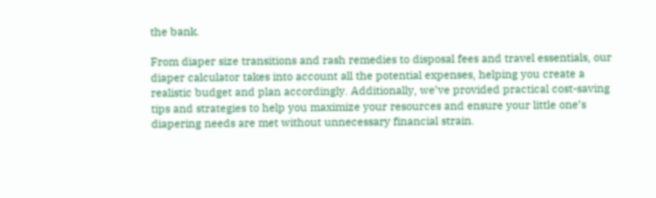the bank.

From diaper size transitions and rash remedies to disposal fees and travel essentials, our diaper calculator takes into account all the potential expenses, helping you create a realistic budget and plan accordingly. Additionally, we’ve provided practical cost-saving tips and strategies to help you maximize your resources and ensure your little one’s diapering needs are met without unnecessary financial strain.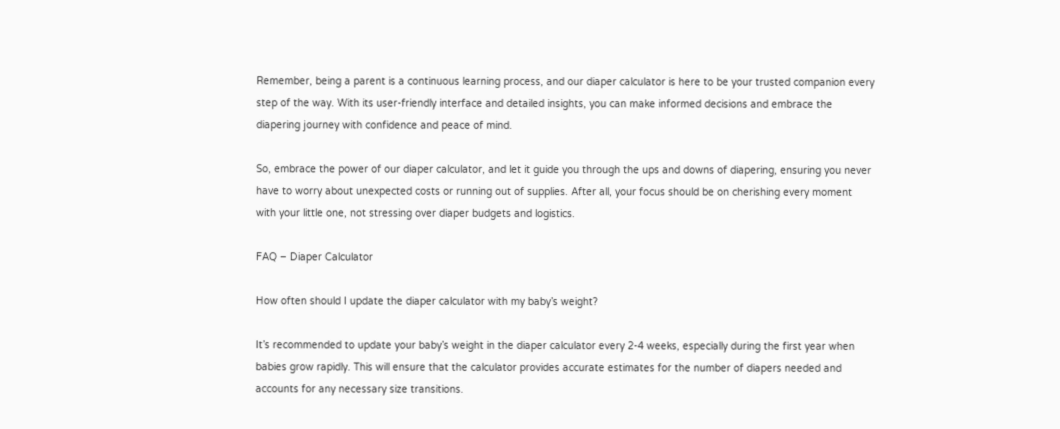Remember, being a parent is a continuous learning process, and our diaper calculator is here to be your trusted companion every step of the way. With its user-friendly interface and detailed insights, you can make informed decisions and embrace the diapering journey with confidence and peace of mind.

So, embrace the power of our diaper calculator, and let it guide you through the ups and downs of diapering, ensuring you never have to worry about unexpected costs or running out of supplies. After all, your focus should be on cherishing every moment with your little one, not stressing over diaper budgets and logistics.

FAQ – Diaper Calculator

How often should I update the diaper calculator with my baby’s weight?

It’s recommended to update your baby’s weight in the diaper calculator every 2-4 weeks, especially during the first year when babies grow rapidly. This will ensure that the calculator provides accurate estimates for the number of diapers needed and accounts for any necessary size transitions.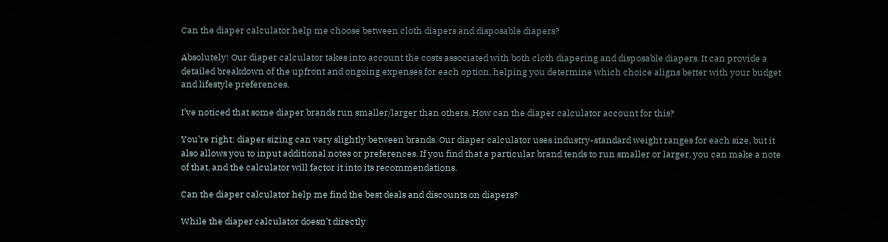Can the diaper calculator help me choose between cloth diapers and disposable diapers?

Absolutely! Our diaper calculator takes into account the costs associated with both cloth diapering and disposable diapers. It can provide a detailed breakdown of the upfront and ongoing expenses for each option, helping you determine which choice aligns better with your budget and lifestyle preferences.

I’ve noticed that some diaper brands run smaller/larger than others. How can the diaper calculator account for this?

You’re right; diaper sizing can vary slightly between brands. Our diaper calculator uses industry-standard weight ranges for each size, but it also allows you to input additional notes or preferences. If you find that a particular brand tends to run smaller or larger, you can make a note of that, and the calculator will factor it into its recommendations.

Can the diaper calculator help me find the best deals and discounts on diapers?

While the diaper calculator doesn’t directly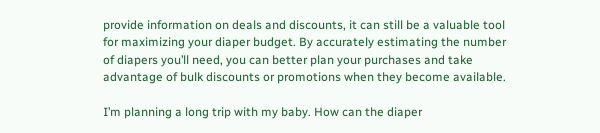provide information on deals and discounts, it can still be a valuable tool for maximizing your diaper budget. By accurately estimating the number of diapers you’ll need, you can better plan your purchases and take advantage of bulk discounts or promotions when they become available.

I’m planning a long trip with my baby. How can the diaper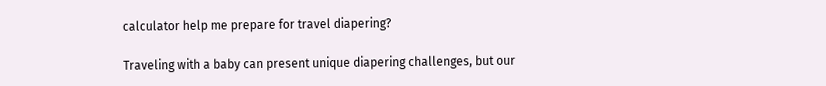calculator help me prepare for travel diapering?

Traveling with a baby can present unique diapering challenges, but our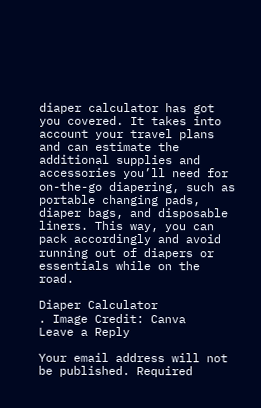diaper calculator has got you covered. It takes into account your travel plans and can estimate the additional supplies and accessories you’ll need for on-the-go diapering, such as portable changing pads, diaper bags, and disposable liners. This way, you can pack accordingly and avoid running out of diapers or essentials while on the road.

Diaper Calculator
. Image Credit: Canva
Leave a Reply

Your email address will not be published. Required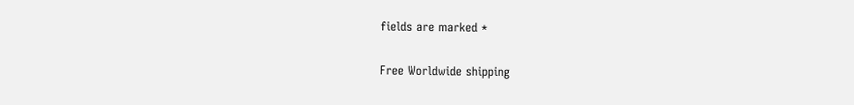fields are marked *

Free Worldwide shipping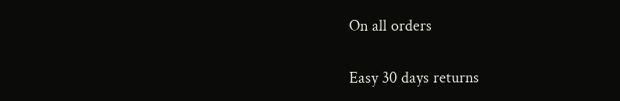On all orders

Easy 30 days returns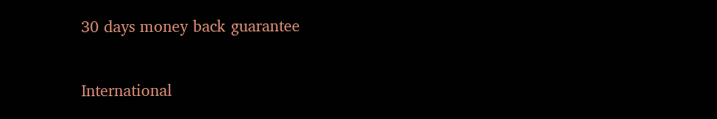30 days money back guarantee

International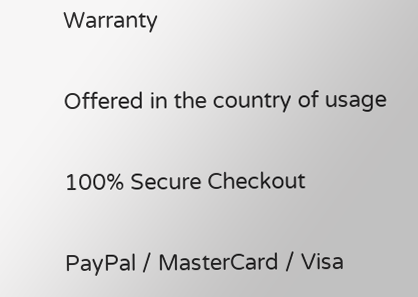Warranty

Offered in the country of usage

100% Secure Checkout

PayPal / MasterCard / Visa